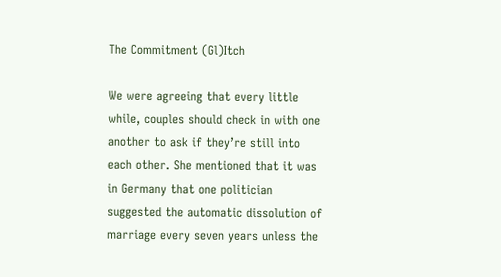The Commitment (Gl)Itch

We were agreeing that every little while, couples should check in with one another to ask if they’re still into each other. She mentioned that it was in Germany that one politician suggested the automatic dissolution of marriage every seven years unless the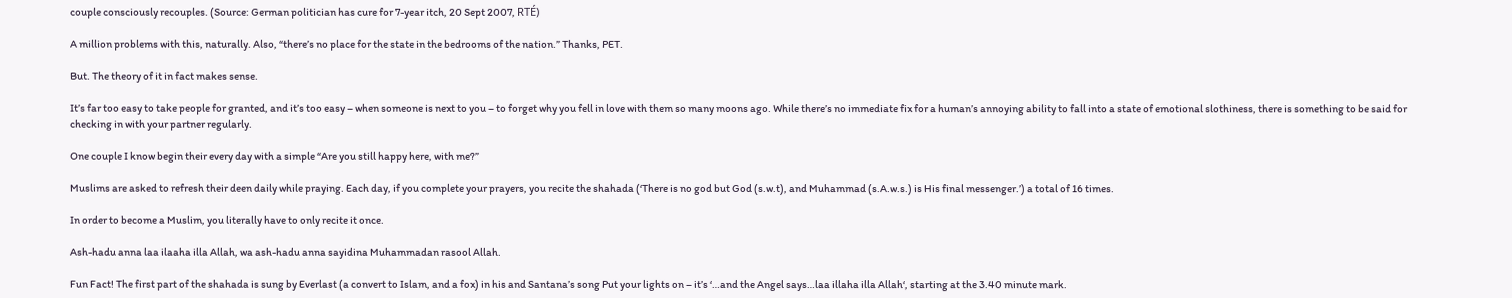couple consciously recouples. (Source: German politician has cure for 7-year itch, 20 Sept 2007, RTÉ)

A million problems with this, naturally. Also, “there’s no place for the state in the bedrooms of the nation.” Thanks, PET.

But. The theory of it in fact makes sense.

It’s far too easy to take people for granted, and it’s too easy – when someone is next to you – to forget why you fell in love with them so many moons ago. While there’s no immediate fix for a human’s annoying ability to fall into a state of emotional slothiness, there is something to be said for checking in with your partner regularly.

One couple I know begin their every day with a simple “Are you still happy here, with me?”

Muslims are asked to refresh their deen daily while praying. Each day, if you complete your prayers, you recite the shahada (‘There is no god but God (s.w.t), and Muhammad (s.A.w.s.) is His final messenger.’) a total of 16 times.

In order to become a Muslim, you literally have to only recite it once.

Ash-hadu anna laa ilaaha illa Allah, wa ash-hadu anna sayidina Muhammadan rasool Allah.

Fun Fact! The first part of the shahada is sung by Everlast (a convert to Islam, and a fox) in his and Santana’s song Put your lights on – it’s ‘…and the Angel says…laa illaha illa Allah‘, starting at the 3.40 minute mark.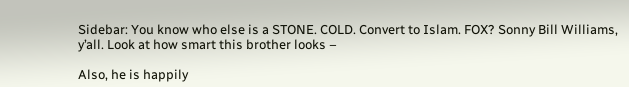Sidebar: You know who else is a STONE. COLD. Convert to Islam. FOX? Sonny Bill Williams, y’all. Look at how smart this brother looks –

Also, he is happily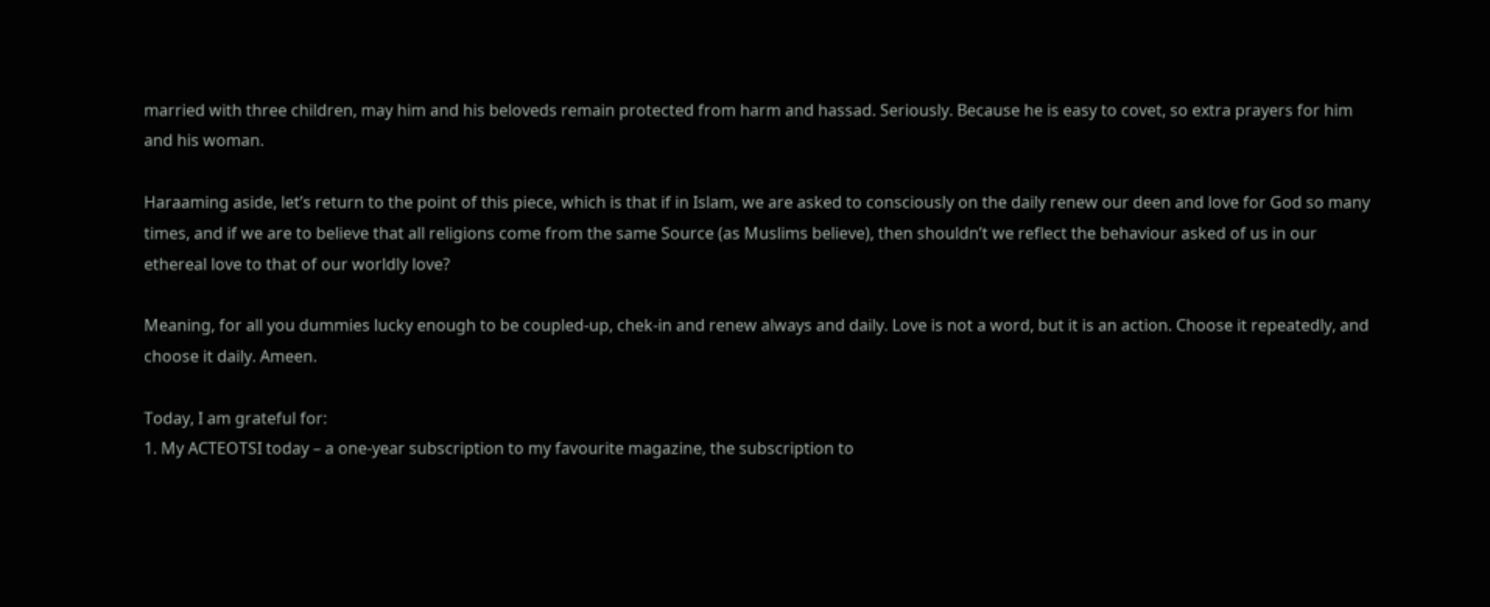married with three children, may him and his beloveds remain protected from harm and hassad. Seriously. Because he is easy to covet, so extra prayers for him and his woman.

Haraaming aside, let’s return to the point of this piece, which is that if in Islam, we are asked to consciously on the daily renew our deen and love for God so many times, and if we are to believe that all religions come from the same Source (as Muslims believe), then shouldn’t we reflect the behaviour asked of us in our ethereal love to that of our worldly love?

Meaning, for all you dummies lucky enough to be coupled-up, chek-in and renew always and daily. Love is not a word, but it is an action. Choose it repeatedly, and choose it daily. Ameen.

Today, I am grateful for:
1. My ACTEOTSI today – a one-year subscription to my favourite magazine, the subscription to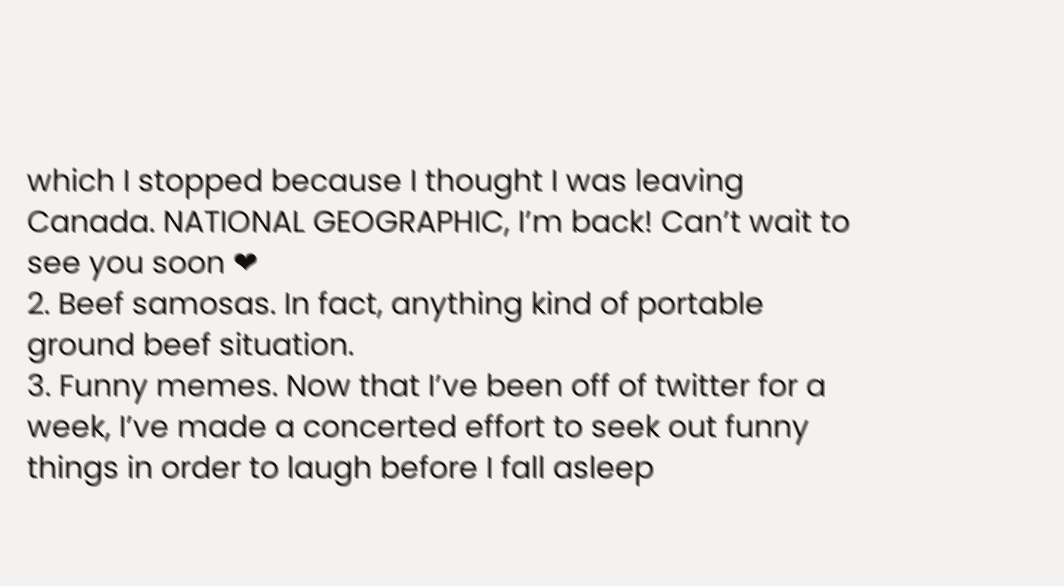which I stopped because I thought I was leaving Canada. NATIONAL GEOGRAPHIC, I’m back! Can’t wait to see you soon ❤
2. Beef samosas. In fact, anything kind of portable ground beef situation.
3. Funny memes. Now that I’ve been off of twitter for a week, I’ve made a concerted effort to seek out funny things in order to laugh before I fall asleep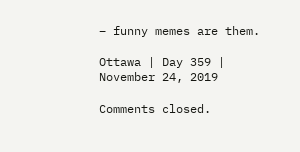– funny memes are them.

Ottawa | Day 359 | November 24, 2019

Comments closed.